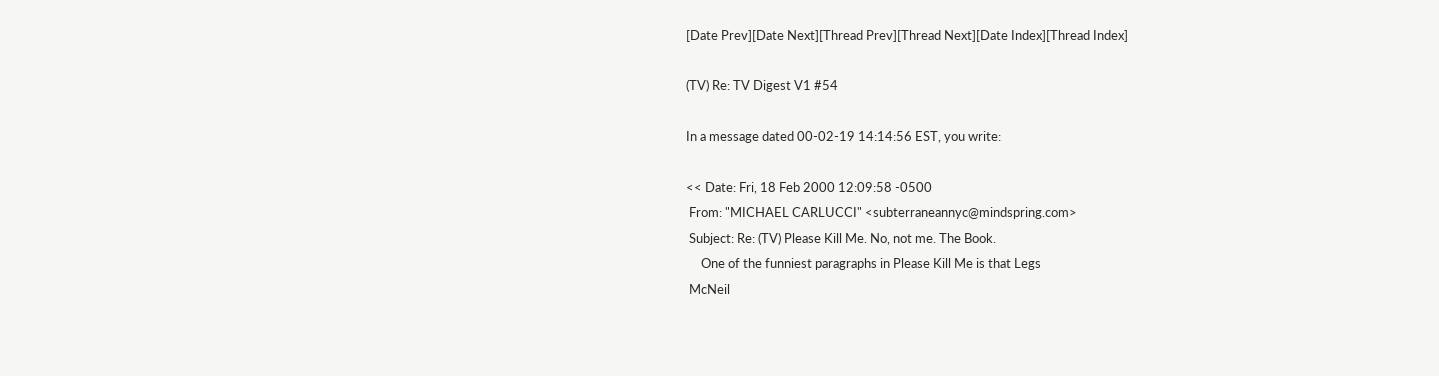[Date Prev][Date Next][Thread Prev][Thread Next][Date Index][Thread Index]

(TV) Re: TV Digest V1 #54

In a message dated 00-02-19 14:14:56 EST, you write:

<< Date: Fri, 18 Feb 2000 12:09:58 -0500
 From: "MICHAEL CARLUCCI" <subterraneannyc@mindspring.com>
 Subject: Re: (TV) Please Kill Me. No, not me. The Book.
     One of the funniest paragraphs in Please Kill Me is that Legs
 McNeil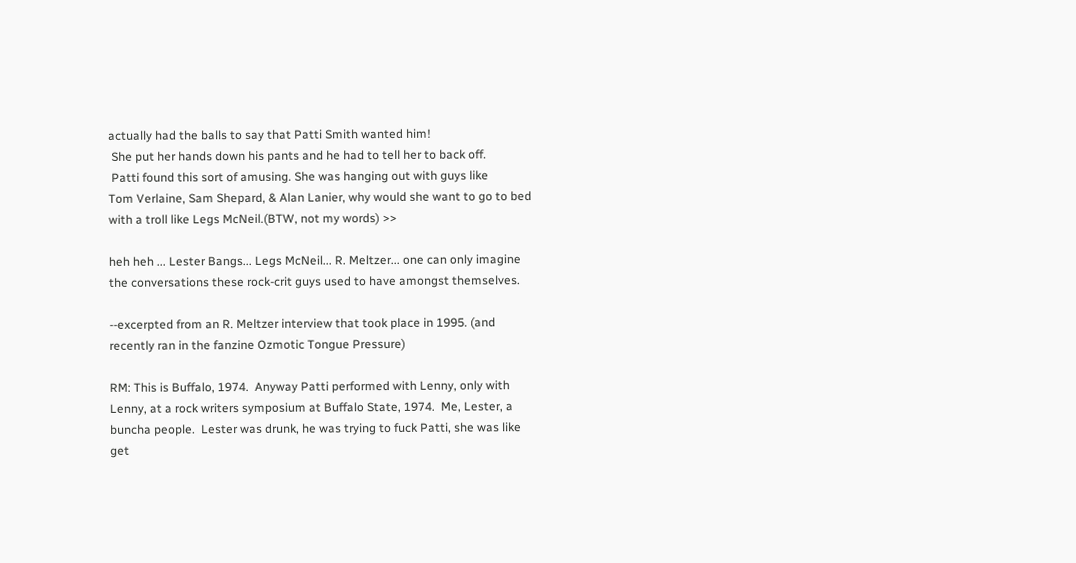actually had the balls to say that Patti Smith wanted him!
 She put her hands down his pants and he had to tell her to back off.
 Patti found this sort of amusing. She was hanging out with guys like
Tom Verlaine, Sam Shepard, & Alan Lanier, why would she want to go to bed
with a troll like Legs McNeil.(BTW, not my words) >>

heh heh ... Lester Bangs... Legs McNeil... R. Meltzer... one can only imagine
the conversations these rock-crit guys used to have amongst themselves.

--excerpted from an R. Meltzer interview that took place in 1995. (and
recently ran in the fanzine Ozmotic Tongue Pressure)

RM: This is Buffalo, 1974.  Anyway Patti performed with Lenny, only with
Lenny, at a rock writers symposium at Buffalo State, 1974.  Me, Lester, a
buncha people.  Lester was drunk, he was trying to fuck Patti, she was like
get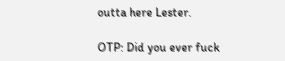outta here Lester.

OTP: Did you ever fuck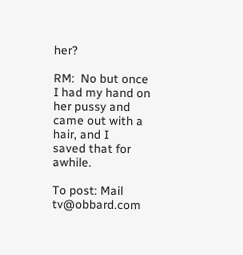her?

RM:  No but once I had my hand on her pussy and came out with a hair, and I
saved that for awhile.

To post: Mail tv@obbard.com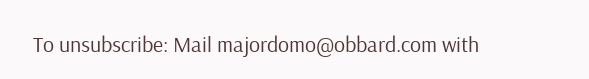To unsubscribe: Mail majordomo@obbard.com with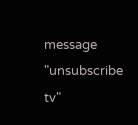message "unsubscribe tv"